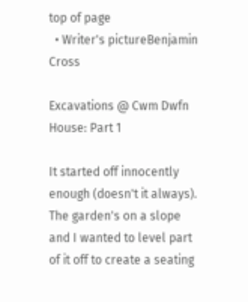top of page
  • Writer's pictureBenjamin Cross

Excavations @ Cwm Dwfn House: Part 1

It started off innocently enough (doesn't it always). The garden's on a slope and I wanted to level part of it off to create a seating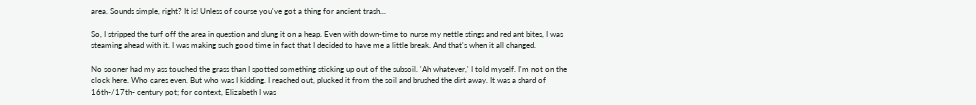area. Sounds simple, right? It is! Unless of course you've got a thing for ancient trash...

So, I stripped the turf off the area in question and slung it on a heap. Even with down-time to nurse my nettle stings and red ant bites, I was steaming ahead with it. I was making such good time in fact that I decided to have me a little break. And that's when it all changed.

No sooner had my ass touched the grass than I spotted something sticking up out of the subsoil. 'Ah whatever,' I told myself. I'm not on the clock here. Who cares even. But who was I kidding. I reached out, plucked it from the soil and brushed the dirt away. It was a shard of 16th-/17th- century pot; for context, Elizabeth I was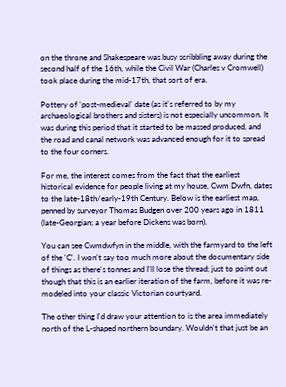on the throne and Shakespeare was busy scribbling away during the second half of the 16th, while the Civil War (Charles v Cromwell) took place during the mid-17th, that sort of era.

Pottery of 'post-medieval' date (as it's referred to by my archaeological brothers and sisters) is not especially uncommon. It was during this period that it started to be massed produced, and the road and canal network was advanced enough for it to spread to the four corners.

For me, the interest comes from the fact that the earliest historical evidence for people living at my house, Cwm Dwfn, dates to the late-18th/early-19th Century. Below is the earliest map, penned by surveyor Thomas Budgen over 200 years ago in 1811 (late-Georgian; a year before Dickens was born).

You can see Cwmdwfyn in the middle, with the farmyard to the left of the 'C'. I won't say too much more about the documentary side of things as there's tonnes and I'll lose the thread; just to point out though that this is an earlier iteration of the farm, before it was re-modeled into your classic Victorian courtyard.

The other thing I'd draw your attention to is the area immediately north of the L-shaped northern boundary. Wouldn't that just be an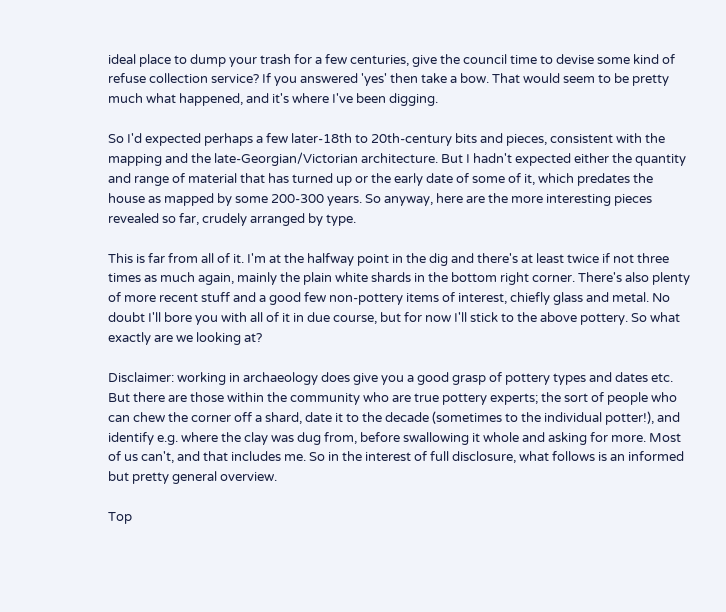ideal place to dump your trash for a few centuries, give the council time to devise some kind of refuse collection service? If you answered 'yes' then take a bow. That would seem to be pretty much what happened, and it's where I've been digging.

So I'd expected perhaps a few later-18th to 20th-century bits and pieces, consistent with the mapping and the late-Georgian/Victorian architecture. But I hadn't expected either the quantity and range of material that has turned up or the early date of some of it, which predates the house as mapped by some 200-300 years. So anyway, here are the more interesting pieces revealed so far, crudely arranged by type.

This is far from all of it. I'm at the halfway point in the dig and there's at least twice if not three times as much again, mainly the plain white shards in the bottom right corner. There's also plenty of more recent stuff and a good few non-pottery items of interest, chiefly glass and metal. No doubt I'll bore you with all of it in due course, but for now I'll stick to the above pottery. So what exactly are we looking at?

Disclaimer: working in archaeology does give you a good grasp of pottery types and dates etc. But there are those within the community who are true pottery experts; the sort of people who can chew the corner off a shard, date it to the decade (sometimes to the individual potter!), and identify e.g. where the clay was dug from, before swallowing it whole and asking for more. Most of us can't, and that includes me. So in the interest of full disclosure, what follows is an informed but pretty general overview.

Top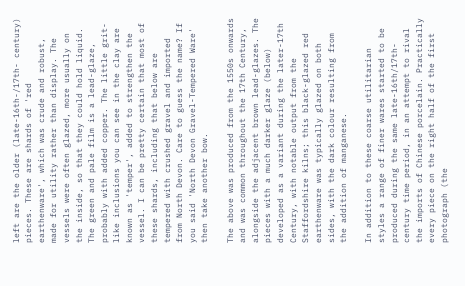left are the older (late-16th-/17th- century) pieces. These are shards of 'red earthenware', which was crude and robust, made for utility rather than display. The vessels were often glazed, more usually on the inside, so that they could hold liquid. The green and pale film is a lead-glaze, probably with added copper. The little grit-like inclusions you can see in the clay are known as 'temper', added to strengthen the vessel. I can be pretty certain that most of these shards, including that below are tempered with crushed gravel and imported from North Devon. Care to guess the name? If you said 'North Devon Gravel-Tempered Ware' then take another bow.

The above was produced from the 1550s onwards and was common throughout the 17th Century, alongside the adjacent brown lead-glazes. The pieces with a much darker glaze (below) developed as a variant during the later-17th Century, with notable output from the Staffordshire kilns; this black-glazed red earthenware was typically glazed on both sides, with the dark colour resulting from the addition of manganese.

In addition to these coarse utilitarian styles a range of finer wares started to be produced during the same late-16th/17th- century time period, in an attempt to rival the imports of Chinese porcelain. Practically every piece on the right half of the first photograph (the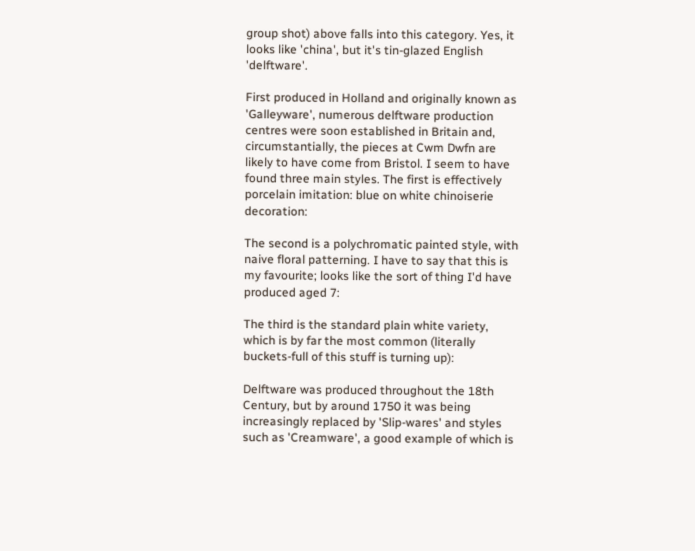group shot) above falls into this category. Yes, it looks like 'china', but it's tin-glazed English 'delftware'.

First produced in Holland and originally known as 'Galleyware', numerous delftware production centres were soon established in Britain and, circumstantially, the pieces at Cwm Dwfn are likely to have come from Bristol. I seem to have found three main styles. The first is effectively porcelain imitation: blue on white chinoiserie decoration:

The second is a polychromatic painted style, with naive floral patterning. I have to say that this is my favourite; looks like the sort of thing I'd have produced aged 7:

The third is the standard plain white variety, which is by far the most common (literally buckets-full of this stuff is turning up):

Delftware was produced throughout the 18th Century, but by around 1750 it was being increasingly replaced by 'Slip-wares' and styles such as 'Creamware', a good example of which is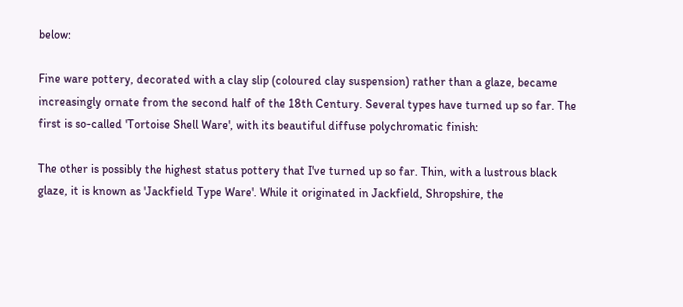below:

Fine ware pottery, decorated with a clay slip (coloured clay suspension) rather than a glaze, became increasingly ornate from the second half of the 18th Century. Several types have turned up so far. The first is so-called 'Tortoise Shell Ware', with its beautiful diffuse polychromatic finish:

The other is possibly the highest status pottery that I've turned up so far. Thin, with a lustrous black glaze, it is known as 'Jackfield Type Ware'. While it originated in Jackfield, Shropshire, the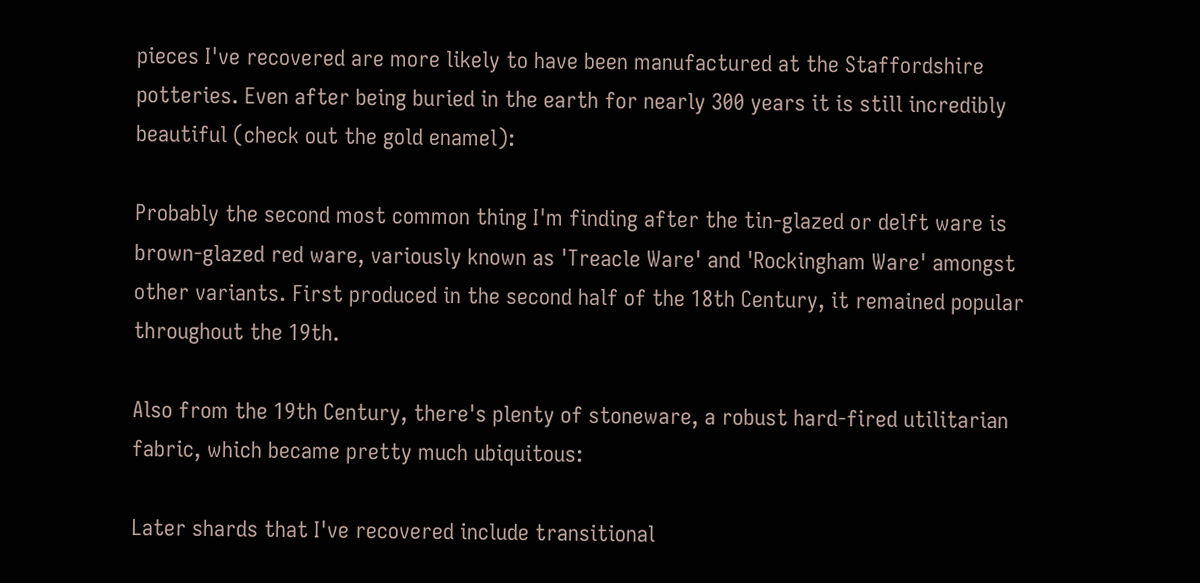pieces I've recovered are more likely to have been manufactured at the Staffordshire potteries. Even after being buried in the earth for nearly 300 years it is still incredibly beautiful (check out the gold enamel):

Probably the second most common thing I'm finding after the tin-glazed or delft ware is brown-glazed red ware, variously known as 'Treacle Ware' and 'Rockingham Ware' amongst other variants. First produced in the second half of the 18th Century, it remained popular throughout the 19th.

Also from the 19th Century, there's plenty of stoneware, a robust hard-fired utilitarian fabric, which became pretty much ubiquitous:

Later shards that I've recovered include transitional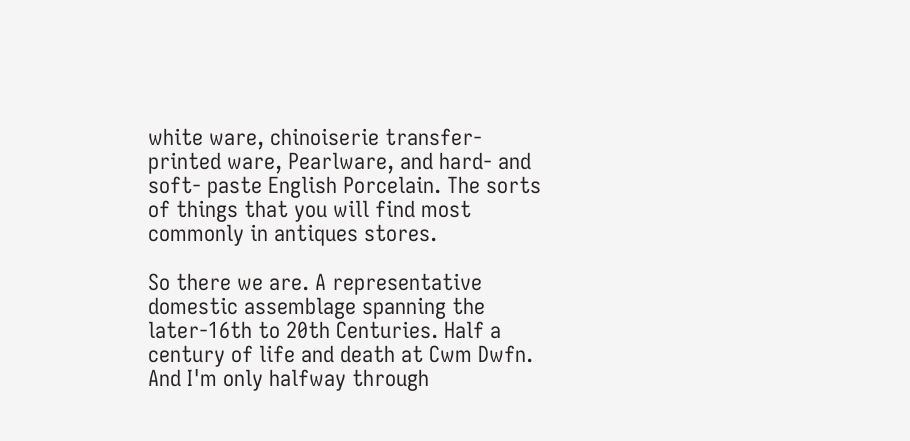white ware, chinoiserie transfer-printed ware, Pearlware, and hard- and soft- paste English Porcelain. The sorts of things that you will find most commonly in antiques stores.

So there we are. A representative domestic assemblage spanning the later-16th to 20th Centuries. Half a century of life and death at Cwm Dwfn. And I'm only halfway through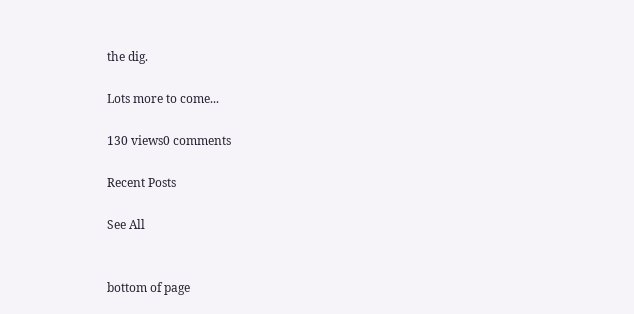the dig.

Lots more to come...

130 views0 comments

Recent Posts

See All


bottom of page